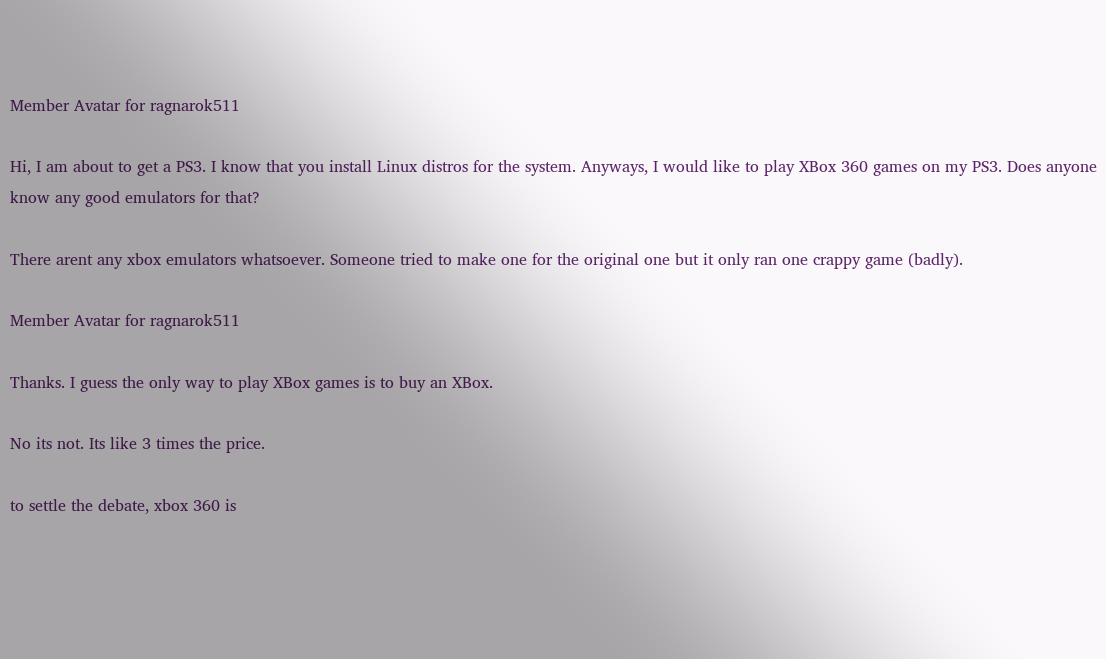Member Avatar for ragnarok511

Hi, I am about to get a PS3. I know that you install Linux distros for the system. Anyways, I would like to play XBox 360 games on my PS3. Does anyone know any good emulators for that?

There arent any xbox emulators whatsoever. Someone tried to make one for the original one but it only ran one crappy game (badly).

Member Avatar for ragnarok511

Thanks. I guess the only way to play XBox games is to buy an XBox.

No its not. Its like 3 times the price.

to settle the debate, xbox 360 is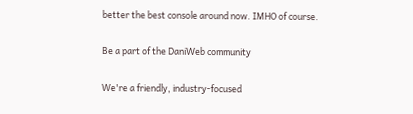better the best console around now. IMHO of course.

Be a part of the DaniWeb community

We're a friendly, industry-focused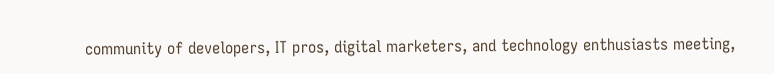community of developers, IT pros, digital marketers, and technology enthusiasts meeting,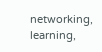networking, learning,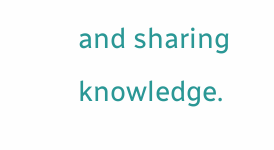and sharing knowledge.